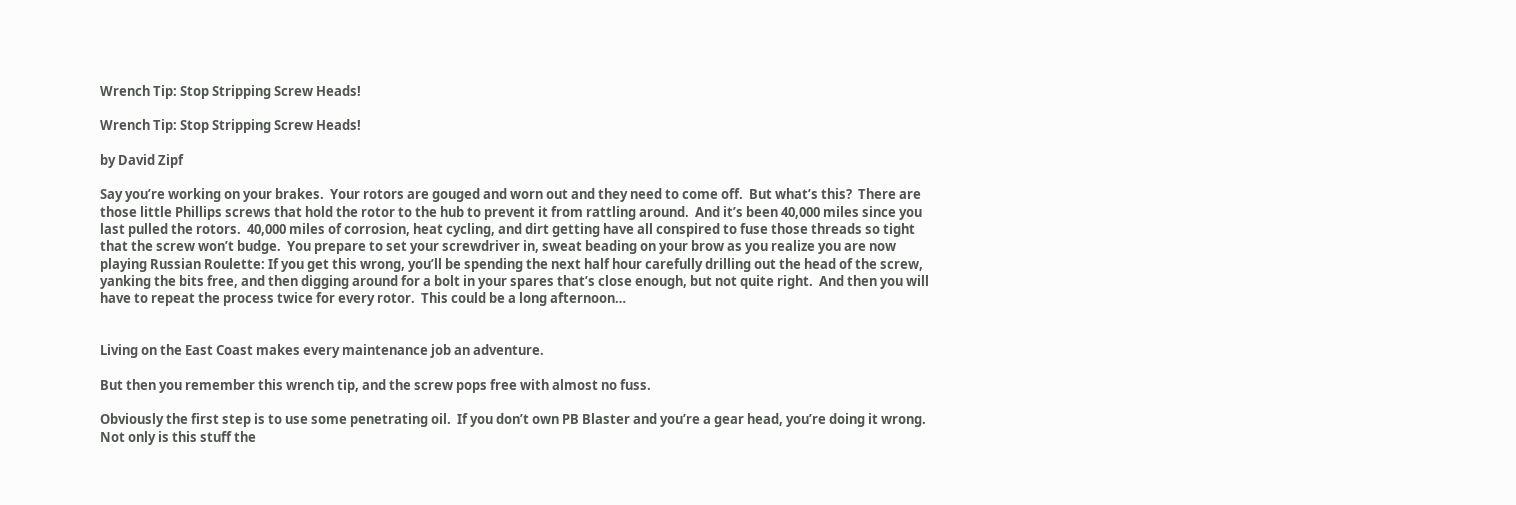Wrench Tip: Stop Stripping Screw Heads!

Wrench Tip: Stop Stripping Screw Heads!

by David Zipf

Say you’re working on your brakes.  Your rotors are gouged and worn out and they need to come off.  But what’s this?  There are those little Phillips screws that hold the rotor to the hub to prevent it from rattling around.  And it’s been 40,000 miles since you last pulled the rotors.  40,000 miles of corrosion, heat cycling, and dirt getting have all conspired to fuse those threads so tight that the screw won’t budge.  You prepare to set your screwdriver in, sweat beading on your brow as you realize you are now playing Russian Roulette: If you get this wrong, you’ll be spending the next half hour carefully drilling out the head of the screw, yanking the bits free, and then digging around for a bolt in your spares that’s close enough, but not quite right.  And then you will have to repeat the process twice for every rotor.  This could be a long afternoon…


Living on the East Coast makes every maintenance job an adventure.

But then you remember this wrench tip, and the screw pops free with almost no fuss.

Obviously the first step is to use some penetrating oil.  If you don’t own PB Blaster and you’re a gear head, you’re doing it wrong.  Not only is this stuff the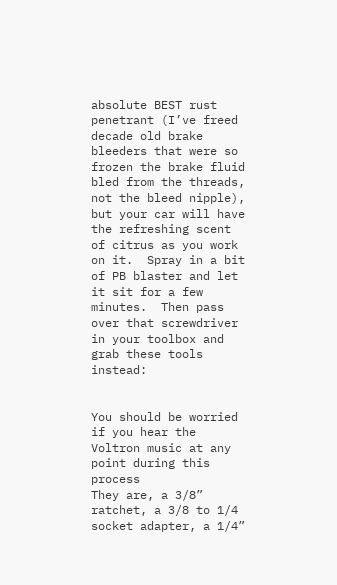absolute BEST rust penetrant (I’ve freed decade old brake bleeders that were so frozen the brake fluid bled from the threads, not the bleed nipple), but your car will have the refreshing scent of citrus as you work on it.  Spray in a bit of PB blaster and let it sit for a few minutes.  Then pass over that screwdriver in your toolbox and grab these tools instead:


You should be worried if you hear the Voltron music at any point during this process
They are, a 3/8” ratchet, a 3/8 to 1/4 socket adapter, a 1/4”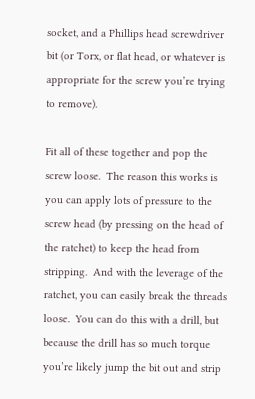socket, and a Phillips head screwdriver bit (or Torx, or flat head, or whatever is appropriate for the screw you’re trying to remove).

Fit all of these together and pop the screw loose.  The reason this works is you can apply lots of pressure to the screw head (by pressing on the head of the ratchet) to keep the head from stripping.  And with the leverage of the ratchet, you can easily break the threads loose.  You can do this with a drill, but because the drill has so much torque you’re likely jump the bit out and strip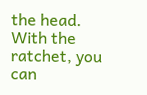the head.  With the ratchet, you can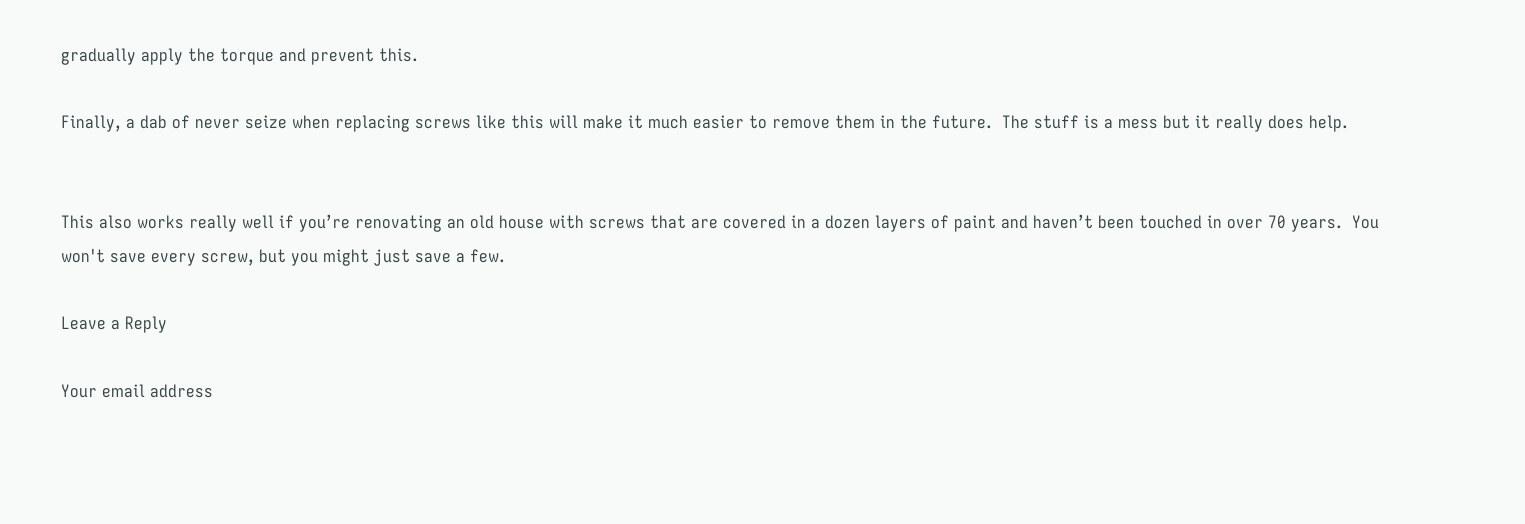gradually apply the torque and prevent this.

Finally, a dab of never seize when replacing screws like this will make it much easier to remove them in the future.  The stuff is a mess but it really does help.


This also works really well if you’re renovating an old house with screws that are covered in a dozen layers of paint and haven’t been touched in over 70 years.  You won't save every screw, but you might just save a few.

Leave a Reply

Your email address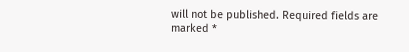will not be published. Required fields are marked *